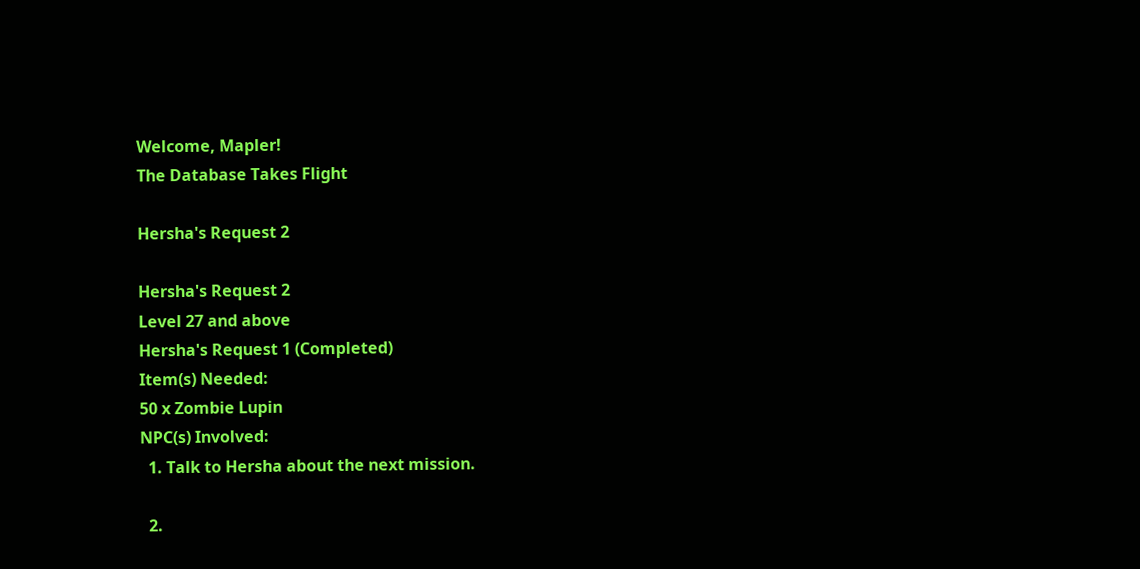Welcome, Mapler!
The Database Takes Flight

Hersha's Request 2

Hersha's Request 2
Level 27 and above
Hersha's Request 1 (Completed)
Item(s) Needed:
50 x Zombie Lupin
NPC(s) Involved:
  1. Talk to Hersha about the next mission.

  2.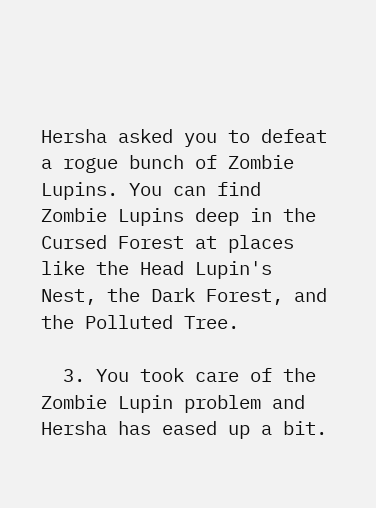Hersha asked you to defeat a rogue bunch of Zombie Lupins. You can find Zombie Lupins deep in the Cursed Forest at places like the Head Lupin's Nest, the Dark Forest, and the Polluted Tree.

  3. You took care of the Zombie Lupin problem and Hersha has eased up a bit.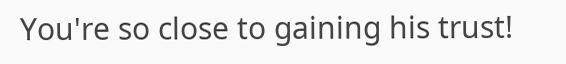You're so close to gaining his trust!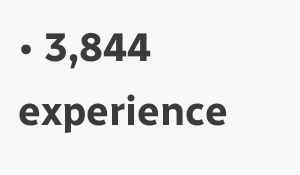• 3,844 experience